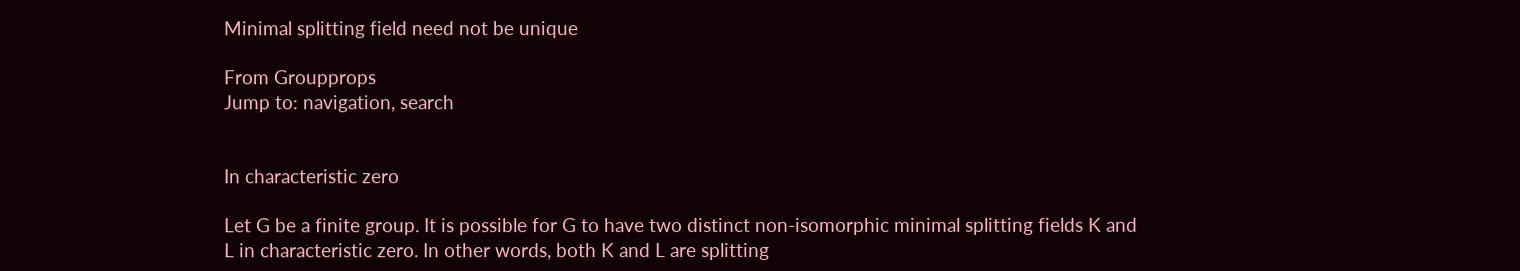Minimal splitting field need not be unique

From Groupprops
Jump to: navigation, search


In characteristic zero

Let G be a finite group. It is possible for G to have two distinct non-isomorphic minimal splitting fields K and L in characteristic zero. In other words, both K and L are splitting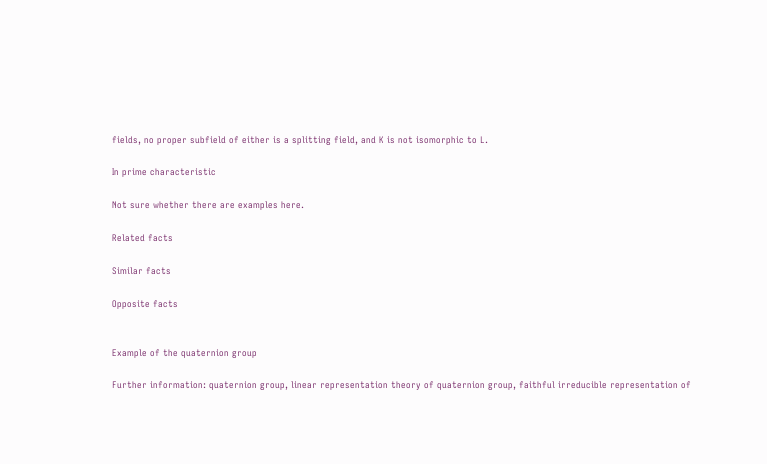fields, no proper subfield of either is a splitting field, and K is not isomorphic to L.

In prime characteristic

Not sure whether there are examples here.

Related facts

Similar facts

Opposite facts


Example of the quaternion group

Further information: quaternion group, linear representation theory of quaternion group, faithful irreducible representation of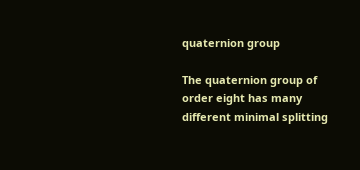quaternion group

The quaternion group of order eight has many different minimal splitting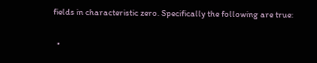fields in characteristic zero. Specifically the following are true:

  •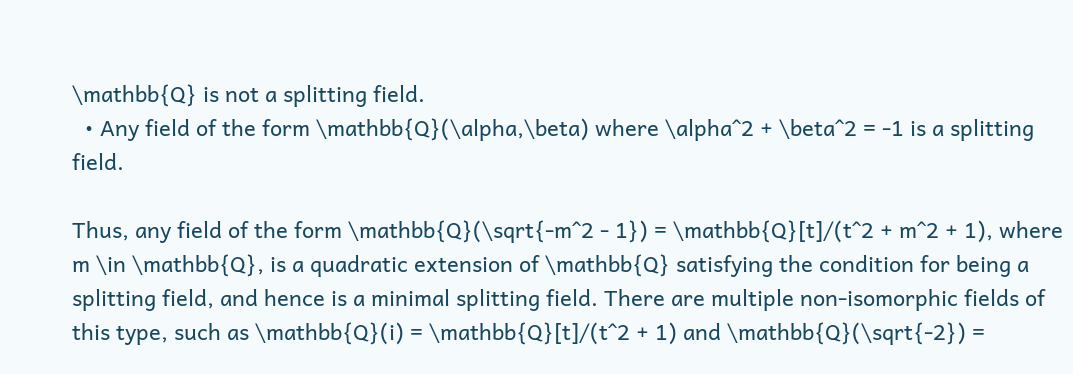\mathbb{Q} is not a splitting field.
  • Any field of the form \mathbb{Q}(\alpha,\beta) where \alpha^2 + \beta^2 = -1 is a splitting field.

Thus, any field of the form \mathbb{Q}(\sqrt{-m^2 - 1}) = \mathbb{Q}[t]/(t^2 + m^2 + 1), where m \in \mathbb{Q}, is a quadratic extension of \mathbb{Q} satisfying the condition for being a splitting field, and hence is a minimal splitting field. There are multiple non-isomorphic fields of this type, such as \mathbb{Q}(i) = \mathbb{Q}[t]/(t^2 + 1) and \mathbb{Q}(\sqrt{-2}) =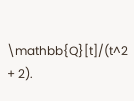\mathbb{Q}[t]/(t^2 + 2).